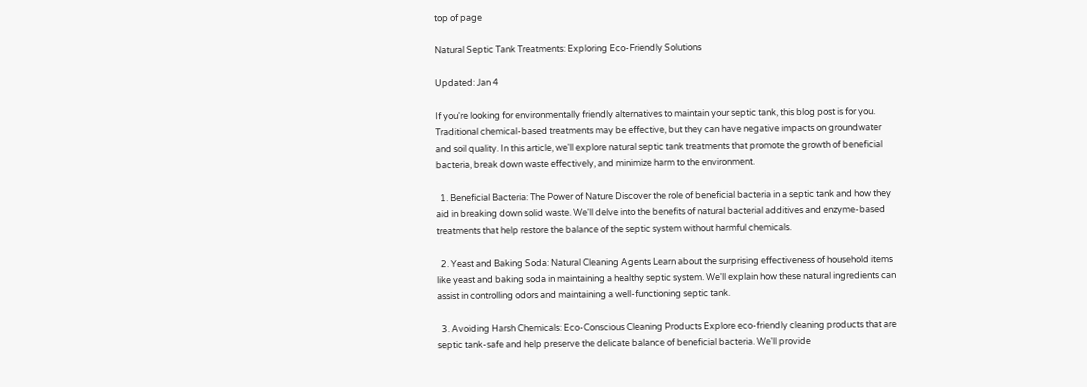top of page

Natural Septic Tank Treatments: Exploring Eco-Friendly Solutions

Updated: Jan 4

If you're looking for environmentally friendly alternatives to maintain your septic tank, this blog post is for you. Traditional chemical-based treatments may be effective, but they can have negative impacts on groundwater and soil quality. In this article, we'll explore natural septic tank treatments that promote the growth of beneficial bacteria, break down waste effectively, and minimize harm to the environment.

  1. Beneficial Bacteria: The Power of Nature Discover the role of beneficial bacteria in a septic tank and how they aid in breaking down solid waste. We'll delve into the benefits of natural bacterial additives and enzyme-based treatments that help restore the balance of the septic system without harmful chemicals.

  2. Yeast and Baking Soda: Natural Cleaning Agents Learn about the surprising effectiveness of household items like yeast and baking soda in maintaining a healthy septic system. We'll explain how these natural ingredients can assist in controlling odors and maintaining a well-functioning septic tank.

  3. Avoiding Harsh Chemicals: Eco-Conscious Cleaning Products Explore eco-friendly cleaning products that are septic tank-safe and help preserve the delicate balance of beneficial bacteria. We'll provide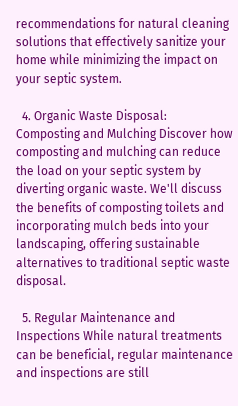recommendations for natural cleaning solutions that effectively sanitize your home while minimizing the impact on your septic system.

  4. Organic Waste Disposal: Composting and Mulching Discover how composting and mulching can reduce the load on your septic system by diverting organic waste. We'll discuss the benefits of composting toilets and incorporating mulch beds into your landscaping, offering sustainable alternatives to traditional septic waste disposal.

  5. Regular Maintenance and Inspections While natural treatments can be beneficial, regular maintenance and inspections are still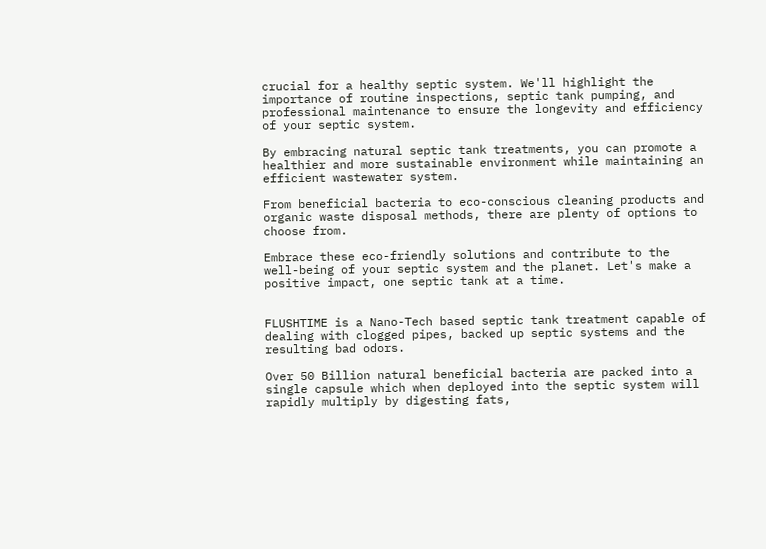crucial for a healthy septic system. We'll highlight the importance of routine inspections, septic tank pumping, and professional maintenance to ensure the longevity and efficiency of your septic system.

By embracing natural septic tank treatments, you can promote a healthier and more sustainable environment while maintaining an efficient wastewater system.

From beneficial bacteria to eco-conscious cleaning products and organic waste disposal methods, there are plenty of options to choose from.

Embrace these eco-friendly solutions and contribute to the well-being of your septic system and the planet. Let's make a positive impact, one septic tank at a time.


FLUSHTIME is a Nano-Tech based septic tank treatment capable of dealing with clogged pipes, backed up septic systems and the resulting bad odors.

Over 50 Billion natural beneficial bacteria are packed into a single capsule which when deployed into the septic system will rapidly multiply by digesting fats,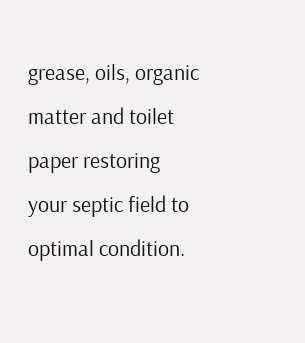grease, oils, organic matter and toilet paper restoring your septic field to optimal condition.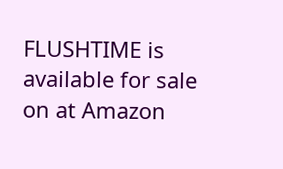FLUSHTIME is available for sale on at Amazon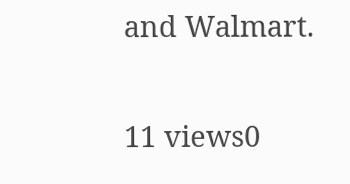and Walmart.

11 views0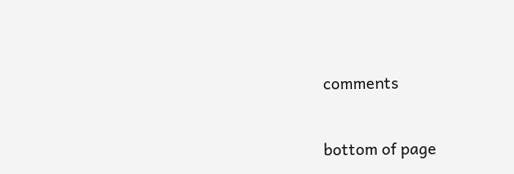comments


bottom of page